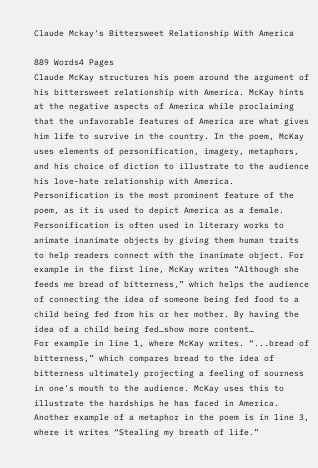Claude Mckay's Bittersweet Relationship With America

889 Words4 Pages
Claude McKay structures his poem around the argument of his bittersweet relationship with America. McKay hints at the negative aspects of America while proclaiming that the unfavorable features of America are what gives him life to survive in the country. In the poem, McKay uses elements of personification, imagery, metaphors, and his choice of diction to illustrate to the audience his love-hate relationship with America. Personification is the most prominent feature of the poem, as it is used to depict America as a female. Personification is often used in literary works to animate inanimate objects by giving them human traits to help readers connect with the inanimate object. For example in the first line, McKay writes “Although she feeds me bread of bitterness,” which helps the audience of connecting the idea of someone being fed food to a child being fed from his or her mother. By having the idea of a child being fed…show more content…
For example in line 1, where McKay writes. “...bread of bitterness,” which compares bread to the idea of bitterness ultimately projecting a feeling of sourness in one's mouth to the audience. McKay uses this to illustrate the hardships he has faced in America. Another example of a metaphor in the poem is in line 3, where it writes “Stealing my breath of life.”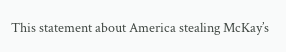This statement about America stealing McKay’s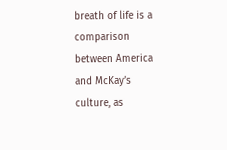breath of life is a comparison between America and McKay’s culture, as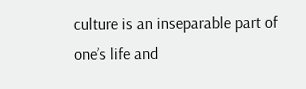culture is an inseparable part of one’s life and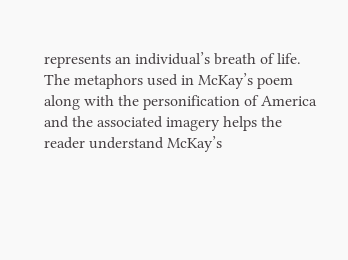represents an individual’s breath of life. The metaphors used in McKay’s poem along with the personification of America and the associated imagery helps the reader understand McKay’s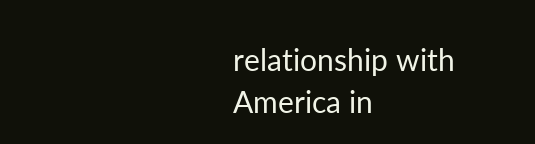relationship with America in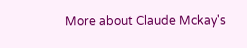More about Claude Mckay's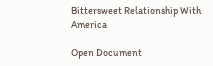Bittersweet Relationship With America

Open Document